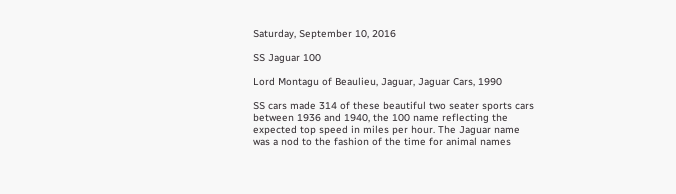Saturday, September 10, 2016

SS Jaguar 100

Lord Montagu of Beaulieu, Jaguar, Jaguar Cars, 1990

SS cars made 314 of these beautiful two seater sports cars between 1936 and 1940, the 100 name reflecting the expected top speed in miles per hour. The Jaguar name was a nod to the fashion of the time for animal names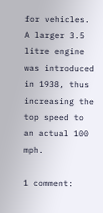for vehicles. A larger 3.5 litre engine was introduced in 1938, thus increasing the top speed to an actual 100 mph.

1 comment: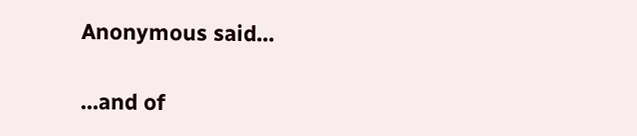Anonymous said...

...and of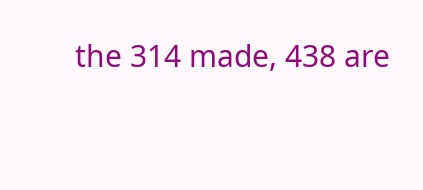the 314 made, 438 are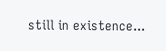still in existence...